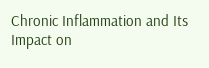Chronic Inflammation and Its Impact on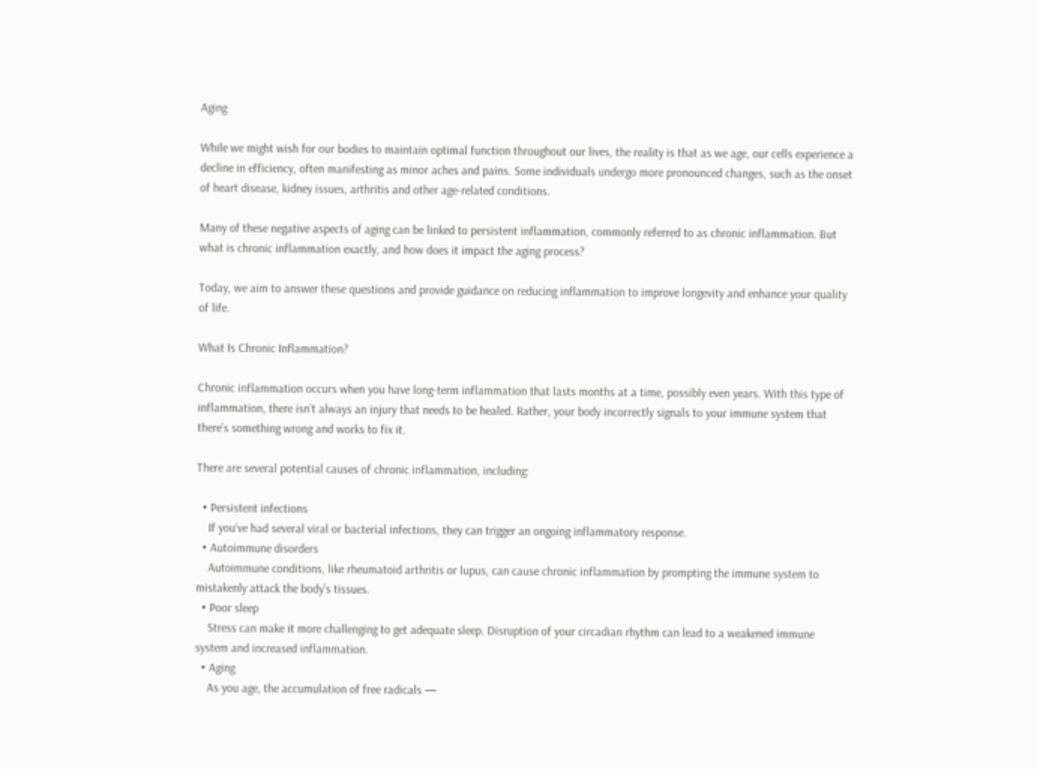Aging

While we might wish for our bodies to maintain optimal function throughout our lives, the reality is that as we age, our cells experience a decline in efficiency, often manifesting as minor aches and pains. Some individuals undergo more pronounced changes, such as the onset of heart disease, kidney issues, arthritis and other age-related conditions.

Many of these negative aspects of aging can be linked to persistent inflammation, commonly referred to as chronic inflammation. But what is chronic inflammation exactly, and how does it impact the aging process?

Today, we aim to answer these questions and provide guidance on reducing inflammation to improve longevity and enhance your quality of life.

What Is Chronic Inflammation?

Chronic inflammation occurs when you have long-term inflammation that lasts months at a time, possibly even years. With this type of inflammation, there isn’t always an injury that needs to be healed. Rather, your body incorrectly signals to your immune system that there’s something wrong and works to fix it.

There are several potential causes of chronic inflammation, including:

  • Persistent infections
    If you’ve had several viral or bacterial infections, they can trigger an ongoing inflammatory response.
  • Autoimmune disorders
    Autoimmune conditions, like rheumatoid arthritis or lupus, can cause chronic inflammation by prompting the immune system to mistakenly attack the body’s tissues.
  • Poor sleep
    Stress can make it more challenging to get adequate sleep. Disruption of your circadian rhythm can lead to a weakened immune system and increased inflammation.
  • Aging
    As you age, the accumulation of free radicals —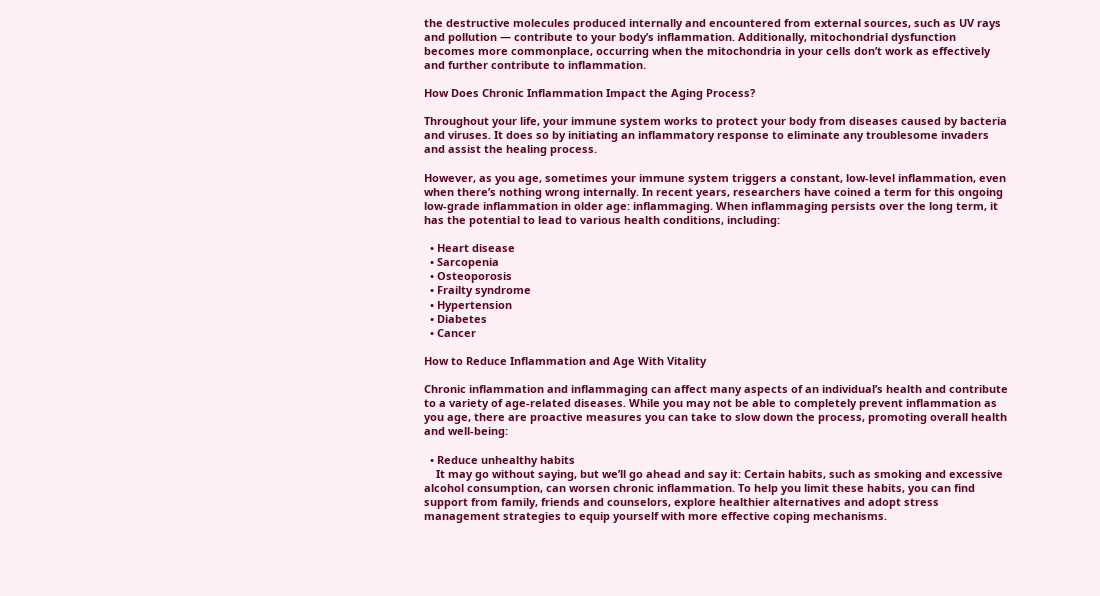the destructive molecules produced internally and encountered from external sources, such as UV rays and pollution — contribute to your body’s inflammation. Additionally, mitochondrial dysfunction becomes more commonplace, occurring when the mitochondria in your cells don’t work as effectively and further contribute to inflammation.

How Does Chronic Inflammation Impact the Aging Process?

Throughout your life, your immune system works to protect your body from diseases caused by bacteria and viruses. It does so by initiating an inflammatory response to eliminate any troublesome invaders and assist the healing process.

However, as you age, sometimes your immune system triggers a constant, low-level inflammation, even when there’s nothing wrong internally. In recent years, researchers have coined a term for this ongoing low-grade inflammation in older age: inflammaging. When inflammaging persists over the long term, it has the potential to lead to various health conditions, including:

  • Heart disease
  • Sarcopenia
  • Osteoporosis
  • Frailty syndrome
  • Hypertension
  • Diabetes
  • Cancer

How to Reduce Inflammation and Age With Vitality

Chronic inflammation and inflammaging can affect many aspects of an individual’s health and contribute to a variety of age-related diseases. While you may not be able to completely prevent inflammation as you age, there are proactive measures you can take to slow down the process, promoting overall health and well-being:

  • Reduce unhealthy habits
    It may go without saying, but we’ll go ahead and say it: Certain habits, such as smoking and excessive alcohol consumption, can worsen chronic inflammation. To help you limit these habits, you can find support from family, friends and counselors, explore healthier alternatives and adopt stress management strategies to equip yourself with more effective coping mechanisms.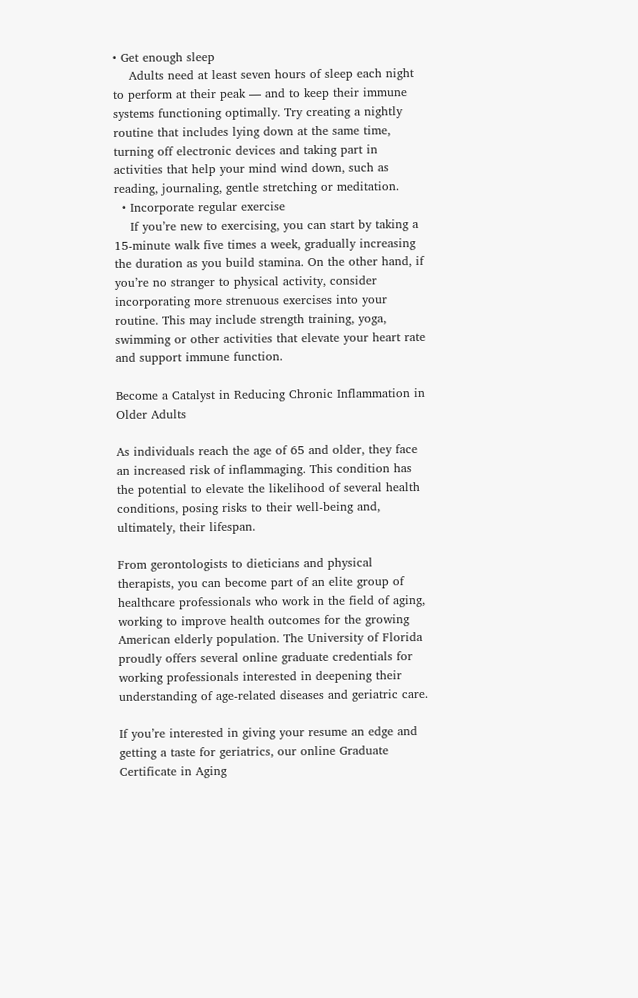• Get enough sleep
    Adults need at least seven hours of sleep each night to perform at their peak — and to keep their immune systems functioning optimally. Try creating a nightly routine that includes lying down at the same time, turning off electronic devices and taking part in activities that help your mind wind down, such as reading, journaling, gentle stretching or meditation.
  • Incorporate regular exercise
    If you’re new to exercising, you can start by taking a 15-minute walk five times a week, gradually increasing the duration as you build stamina. On the other hand, if you’re no stranger to physical activity, consider incorporating more strenuous exercises into your routine. This may include strength training, yoga, swimming or other activities that elevate your heart rate and support immune function.

Become a Catalyst in Reducing Chronic Inflammation in Older Adults

As individuals reach the age of 65 and older, they face an increased risk of inflammaging. This condition has the potential to elevate the likelihood of several health conditions, posing risks to their well-being and, ultimately, their lifespan.

From gerontologists to dieticians and physical therapists, you can become part of an elite group of healthcare professionals who work in the field of aging, working to improve health outcomes for the growing American elderly population. The University of Florida proudly offers several online graduate credentials for working professionals interested in deepening their understanding of age-related diseases and geriatric care.

If you’re interested in giving your resume an edge and getting a taste for geriatrics, our online Graduate Certificate in Aging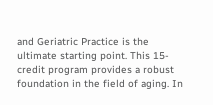and Geriatric Practice is the ultimate starting point. This 15-credit program provides a robust foundation in the field of aging. In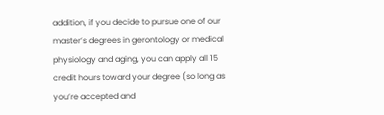addition, if you decide to pursue one of our master’s degrees in gerontology or medical physiology and aging, you can apply all 15 credit hours toward your degree (so long as you’re accepted and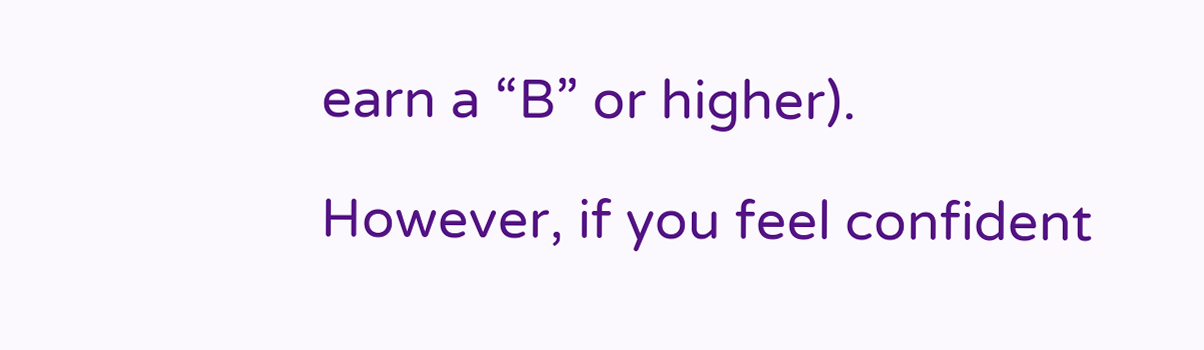earn a “B” or higher).

However, if you feel confident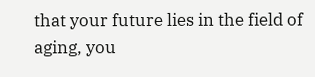that your future lies in the field of aging, you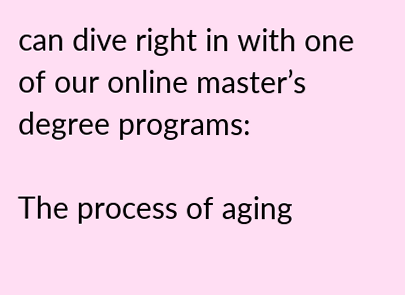can dive right in with one of our online master’s degree programs:

The process of aging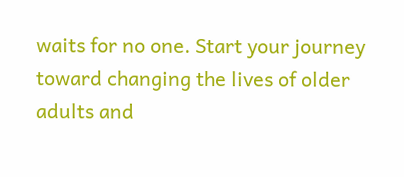waits for no one. Start your journey toward changing the lives of older adults and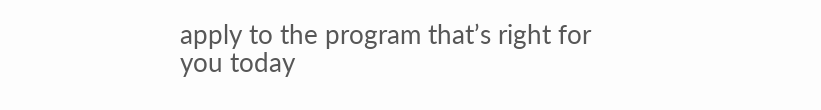apply to the program that’s right for you today